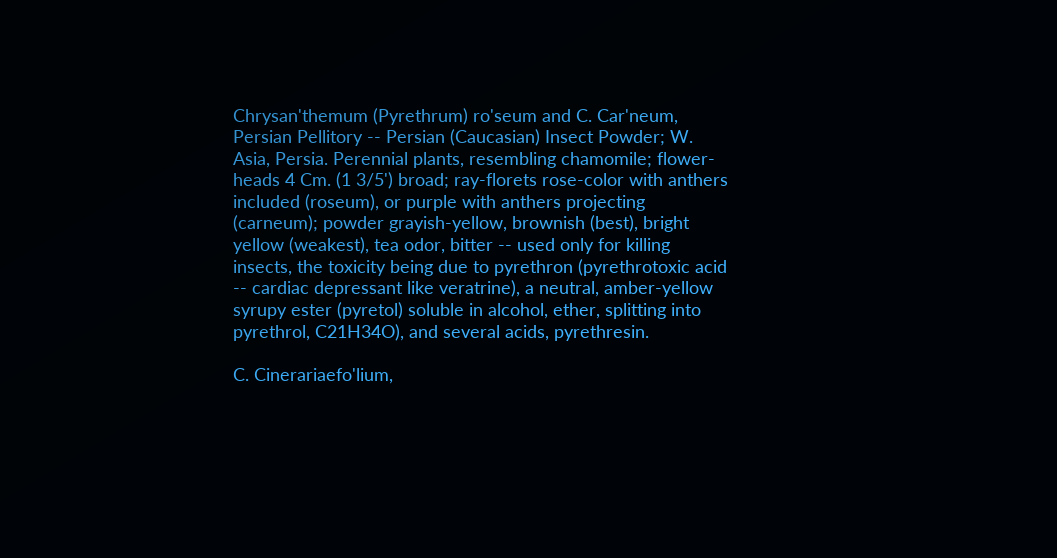Chrysan'themum (Pyrethrum) ro'seum and C. Car'neum, Persian Pellitory -- Persian (Caucasian) Insect Powder; W. Asia, Persia. Perennial plants, resembling chamomile; flower-heads 4 Cm. (1 3/5') broad; ray-florets rose-color with anthers included (roseum), or purple with anthers projecting (carneum); powder grayish-yellow, brownish (best), bright yellow (weakest), tea odor, bitter -- used only for killing insects, the toxicity being due to pyrethron (pyrethrotoxic acid -- cardiac depressant like veratrine), a neutral, amber-yellow syrupy ester (pyretol) soluble in alcohol, ether, splitting into pyrethrol, C21H34O), and several acids, pyrethresin.

C. Cinerariaefo'lium,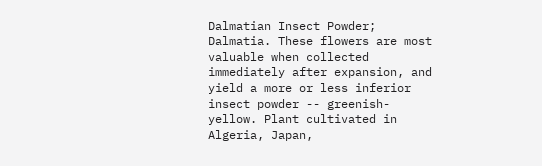Dalmatian Insect Powder; Dalmatia. These flowers are most valuable when collected immediately after expansion, and yield a more or less inferior insect powder -- greenish-yellow. Plant cultivated in Algeria, Japan,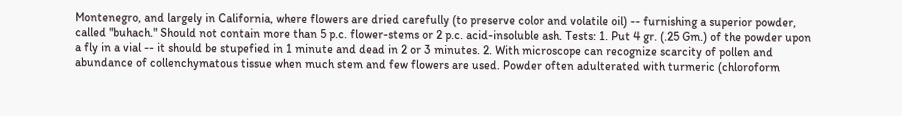Montenegro, and largely in California, where flowers are dried carefully (to preserve color and volatile oil) -- furnishing a superior powder, called "buhach." Should not contain more than 5 p.c. flower-stems or 2 p.c. acid-insoluble ash. Tests: 1. Put 4 gr. (.25 Gm.) of the powder upon a fly in a vial -- it should be stupefied in 1 minute and dead in 2 or 3 minutes. 2. With microscope can recognize scarcity of pollen and abundance of collenchymatous tissue when much stem and few flowers are used. Powder often adulterated with turmeric (chloroform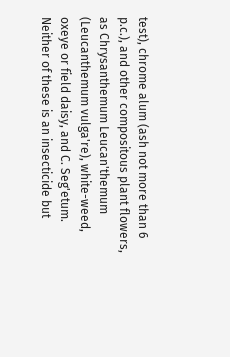test), chrome alum (ash not more than 6 p.c.), and other compositous plant flowers, as Chrysanthemum Leucan'themum (Leucanthemum vulga're), white-weed, oxeye or field daisy, and C. Seg'etum. Neither of these is an insecticide but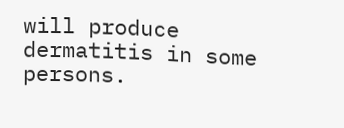will produce dermatitis in some persons.